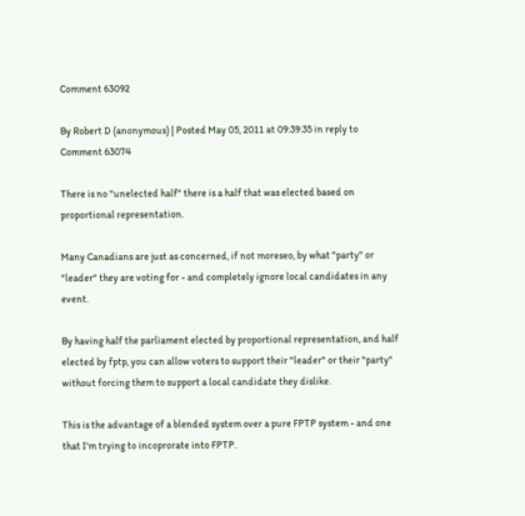Comment 63092

By Robert D (anonymous) | Posted May 05, 2011 at 09:39:35 in reply to Comment 63074

There is no "unelected half" there is a half that was elected based on proportional representation.

Many Canadians are just as concerned, if not moreseo, by what "party" or "leader" they are voting for - and completely ignore local candidates in any event.

By having half the parliament elected by proportional representation, and half elected by fptp, you can allow voters to support their "leader" or their "party" without forcing them to support a local candidate they dislike.

This is the advantage of a blended system over a pure FPTP system - and one that I'm trying to incoprorate into FPTP.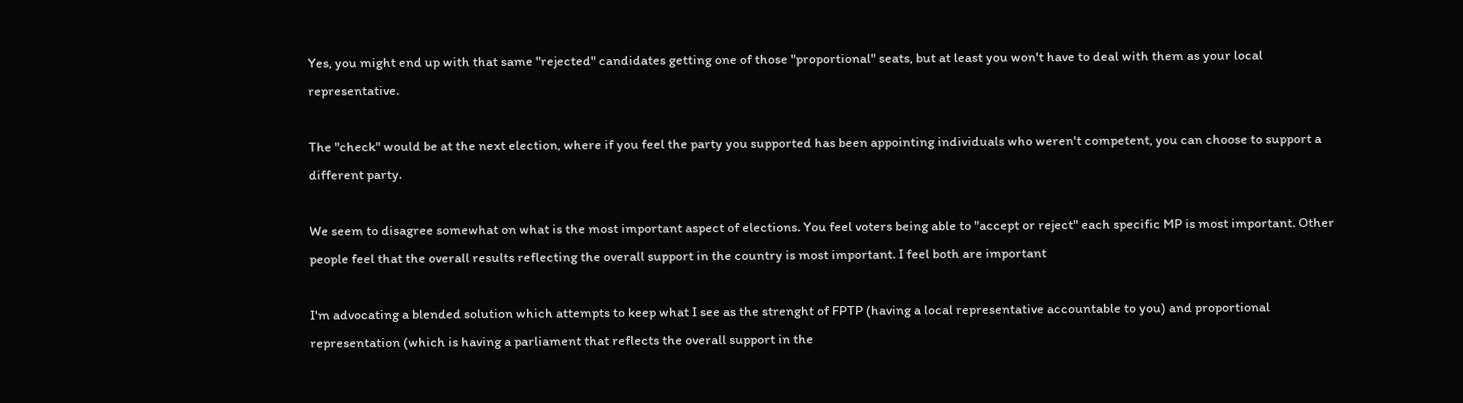Yes, you might end up with that same "rejected" candidates getting one of those "proportional" seats, but at least you won't have to deal with them as your local representative.

The "check" would be at the next election, where if you feel the party you supported has been appointing individuals who weren't competent, you can choose to support a different party.

We seem to disagree somewhat on what is the most important aspect of elections. You feel voters being able to "accept or reject" each specific MP is most important. Other people feel that the overall results reflecting the overall support in the country is most important. I feel both are important

I'm advocating a blended solution which attempts to keep what I see as the strenght of FPTP (having a local representative accountable to you) and proportional representation (which is having a parliament that reflects the overall support in the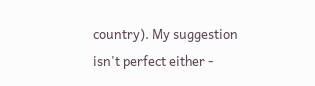country). My suggestion isn't perfect either -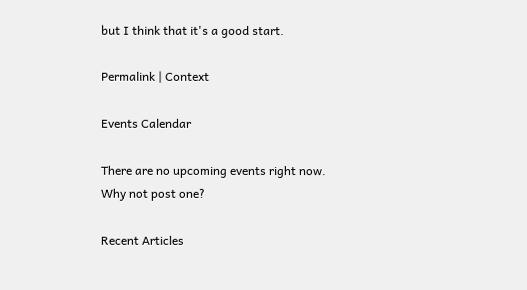but I think that it's a good start.

Permalink | Context

Events Calendar

There are no upcoming events right now.
Why not post one?

Recent Articles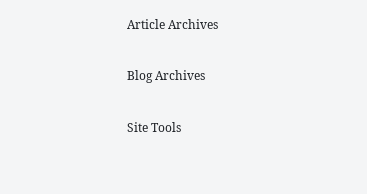Article Archives

Blog Archives

Site Tools